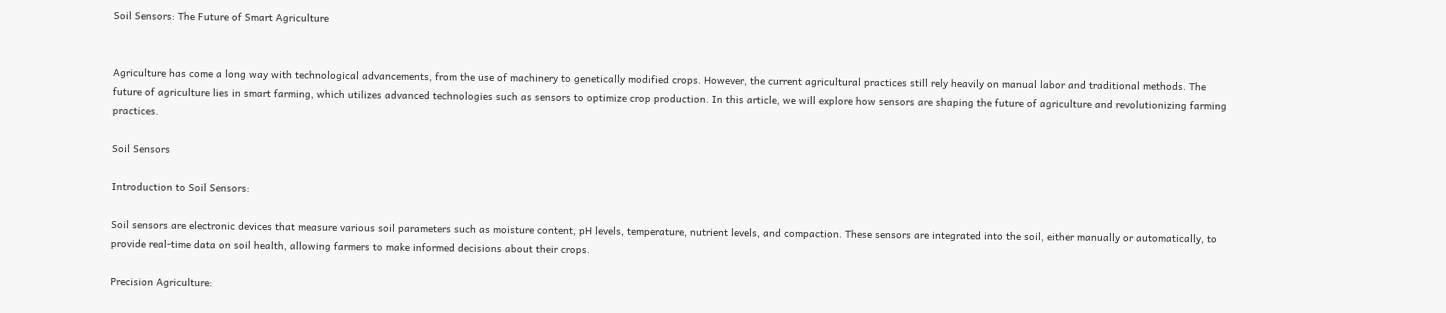Soil Sensors: The Future of Smart Agriculture


Agriculture has come a long way with technological advancements, from the use of machinery to genetically modified crops. However, the current agricultural practices still rely heavily on manual labor and traditional methods. The future of agriculture lies in smart farming, which utilizes advanced technologies such as sensors to optimize crop production. In this article, we will explore how sensors are shaping the future of agriculture and revolutionizing farming practices.

Soil Sensors

Introduction to Soil Sensors:

Soil sensors are electronic devices that measure various soil parameters such as moisture content, pH levels, temperature, nutrient levels, and compaction. These sensors are integrated into the soil, either manually or automatically, to provide real-time data on soil health, allowing farmers to make informed decisions about their crops.

Precision Agriculture: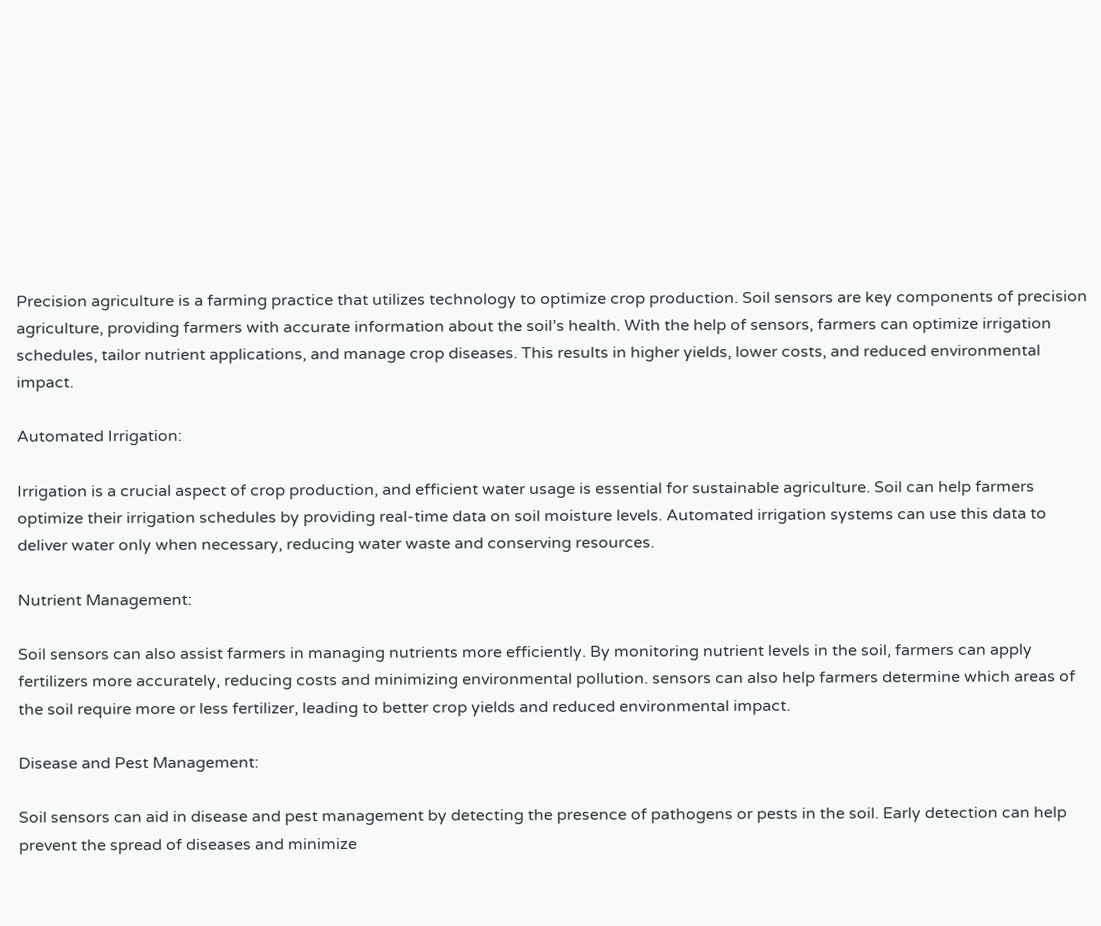Precision agriculture is a farming practice that utilizes technology to optimize crop production. Soil sensors are key components of precision agriculture, providing farmers with accurate information about the soil’s health. With the help of sensors, farmers can optimize irrigation schedules, tailor nutrient applications, and manage crop diseases. This results in higher yields, lower costs, and reduced environmental impact.

Automated Irrigation:

Irrigation is a crucial aspect of crop production, and efficient water usage is essential for sustainable agriculture. Soil can help farmers optimize their irrigation schedules by providing real-time data on soil moisture levels. Automated irrigation systems can use this data to deliver water only when necessary, reducing water waste and conserving resources.

Nutrient Management:

Soil sensors can also assist farmers in managing nutrients more efficiently. By monitoring nutrient levels in the soil, farmers can apply fertilizers more accurately, reducing costs and minimizing environmental pollution. sensors can also help farmers determine which areas of the soil require more or less fertilizer, leading to better crop yields and reduced environmental impact.

Disease and Pest Management:

Soil sensors can aid in disease and pest management by detecting the presence of pathogens or pests in the soil. Early detection can help prevent the spread of diseases and minimize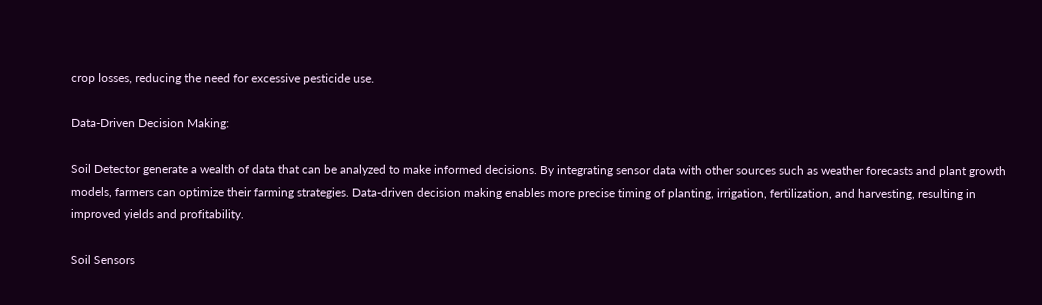crop losses, reducing the need for excessive pesticide use.

Data-Driven Decision Making:

Soil Detector generate a wealth of data that can be analyzed to make informed decisions. By integrating sensor data with other sources such as weather forecasts and plant growth models, farmers can optimize their farming strategies. Data-driven decision making enables more precise timing of planting, irrigation, fertilization, and harvesting, resulting in improved yields and profitability.

Soil Sensors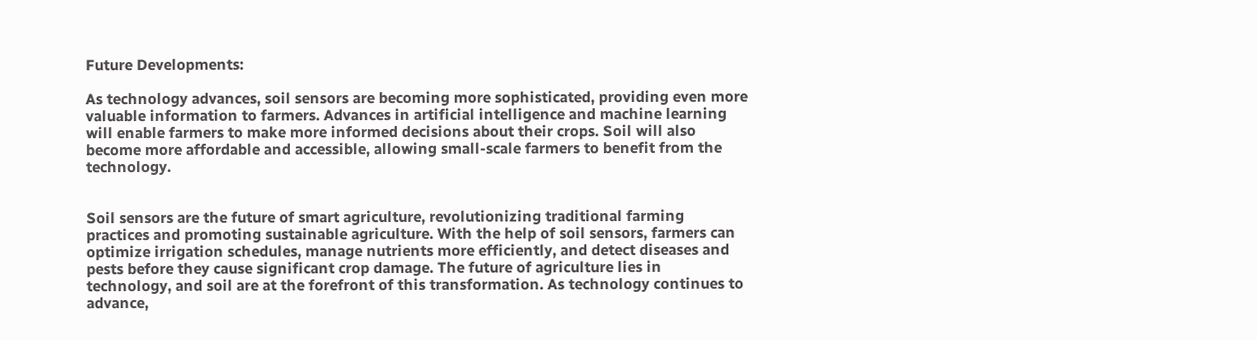Future Developments:

As technology advances, soil sensors are becoming more sophisticated, providing even more valuable information to farmers. Advances in artificial intelligence and machine learning will enable farmers to make more informed decisions about their crops. Soil will also become more affordable and accessible, allowing small-scale farmers to benefit from the technology.


Soil sensors are the future of smart agriculture, revolutionizing traditional farming practices and promoting sustainable agriculture. With the help of soil sensors, farmers can optimize irrigation schedules, manage nutrients more efficiently, and detect diseases and pests before they cause significant crop damage. The future of agriculture lies in technology, and soil are at the forefront of this transformation. As technology continues to advance,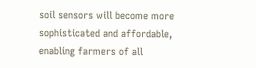soil sensors will become more sophisticated and affordable, enabling farmers of all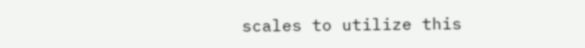scales to utilize this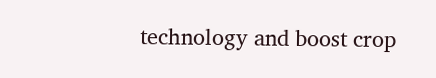technology and boost crop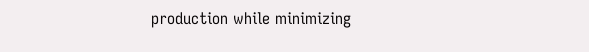production while minimizing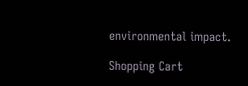environmental impact.

Shopping Cart